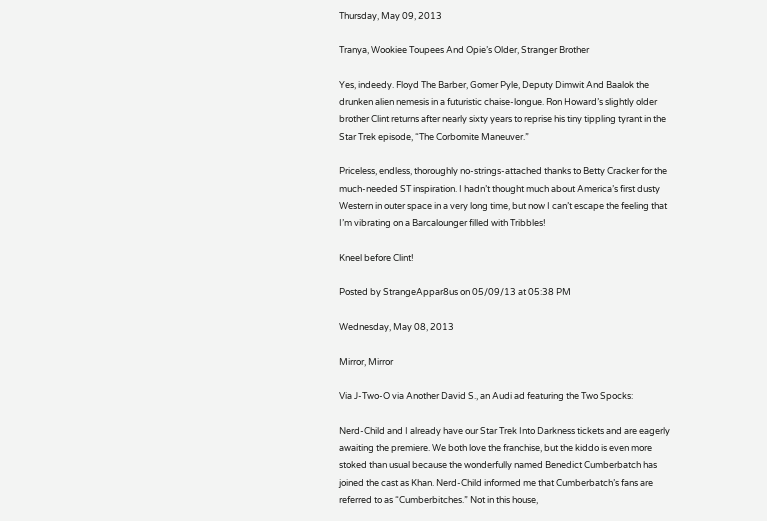Thursday, May 09, 2013

Tranya, Wookiee Toupees And Opie’s Older, Stranger Brother

Yes, indeedy. Floyd The Barber, Gomer Pyle, Deputy Dimwit And Baalok the drunken alien nemesis in a futuristic chaise-longue. Ron Howard’s slightly older brother Clint returns after nearly sixty years to reprise his tiny tippling tyrant in the Star Trek episode, “The Corbomite Maneuver.”

Priceless, endless, thoroughly no-strings-attached thanks to Betty Cracker for the much-needed ST inspiration. I hadn’t thought much about America’s first dusty Western in outer space in a very long time, but now I can’t escape the feeling that I’m vibrating on a Barcalounger filled with Tribbles!

Kneel before Clint!

Posted by StrangeAppar8us on 05/09/13 at 05:38 PM

Wednesday, May 08, 2013

Mirror, Mirror

Via J-Two-O via Another David S., an Audi ad featuring the Two Spocks:

Nerd-Child and I already have our Star Trek Into Darkness tickets and are eagerly awaiting the premiere. We both love the franchise, but the kiddo is even more stoked than usual because the wonderfully named Benedict Cumberbatch has joined the cast as Khan. Nerd-Child informed me that Cumberbatch’s fans are referred to as “Cumberbitches.” Not in this house,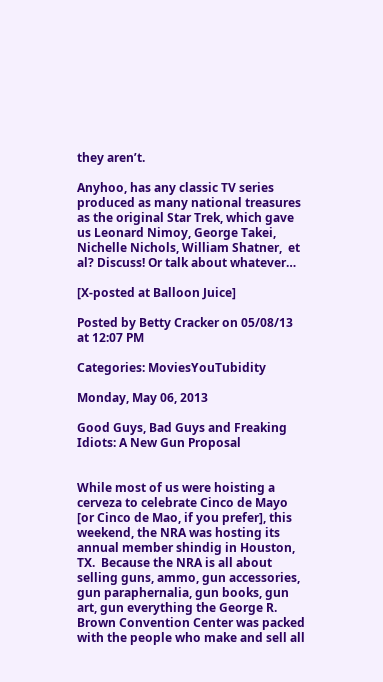they aren’t.

Anyhoo, has any classic TV series produced as many national treasures as the original Star Trek, which gave us Leonard Nimoy, George Takei, Nichelle Nichols, William Shatner,  et al? Discuss! Or talk about whatever…

[X-posted at Balloon Juice]

Posted by Betty Cracker on 05/08/13 at 12:07 PM

Categories: MoviesYouTubidity

Monday, May 06, 2013

Good Guys, Bad Guys and Freaking Idiots: A New Gun Proposal


While most of us were hoisting a cerveza to celebrate Cinco de Mayo [or Cinco de Mao, if you prefer], this weekend, the NRA was hosting its annual member shindig in Houston, TX.  Because the NRA is all about selling guns, ammo, gun accessories, gun paraphernalia, gun books, gun art, gun everything the George R. Brown Convention Center was packed with the people who make and sell all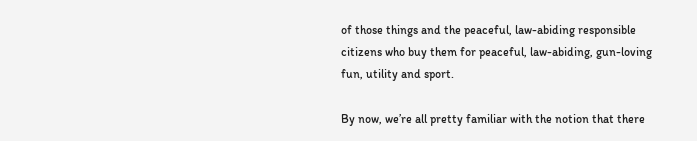of those things and the peaceful, law-abiding responsible citizens who buy them for peaceful, law-abiding, gun-loving fun, utility and sport.

By now, we’re all pretty familiar with the notion that there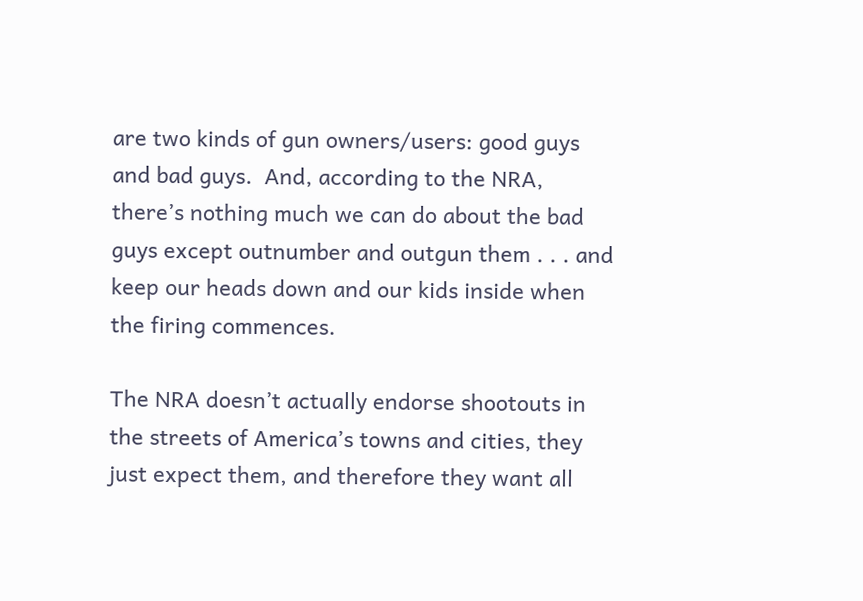are two kinds of gun owners/users: good guys and bad guys.  And, according to the NRA, there’s nothing much we can do about the bad guys except outnumber and outgun them . . . and keep our heads down and our kids inside when the firing commences.

The NRA doesn’t actually endorse shootouts in the streets of America’s towns and cities, they just expect them, and therefore they want all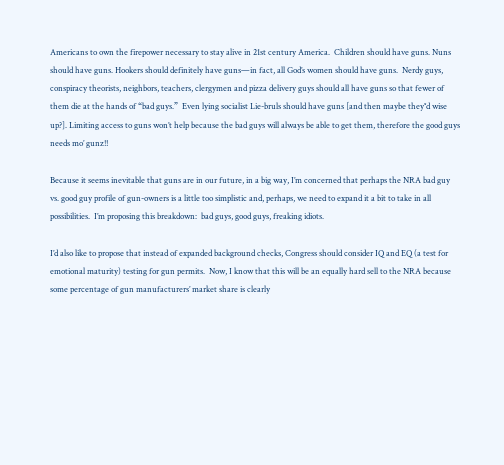Americans to own the firepower necessary to stay alive in 21st century America.  Children should have guns. Nuns should have guns. Hookers should definitely have guns—in fact, all God’s women should have guns.  Nerdy guys, conspiracy theorists, neighbors, teachers, clergymen and pizza delivery guys should all have guns so that fewer of them die at the hands of “bad guys.”  Even lying socialist Lie-bruls should have guns [and then maybe they’‘d wise up?]. Limiting access to guns won’t help because the bad guys will always be able to get them, therefore the good guys needs mo’ gunz!!

Because it seems inevitable that guns are in our future, in a big way, I’m concerned that perhaps the NRA bad guy vs. good guy profile of gun-owners is a little too simplistic and, perhaps, we need to expand it a bit to take in all possibilities.  I’m proposing this breakdown:  bad guys, good guys, freaking idiots.

I’d also like to propose that instead of expanded background checks, Congress should consider IQ and EQ (a test for emotional maturity) testing for gun permits.  Now, I know that this will be an equally hard sell to the NRA because some percentage of gun manufacturers’ market share is clearly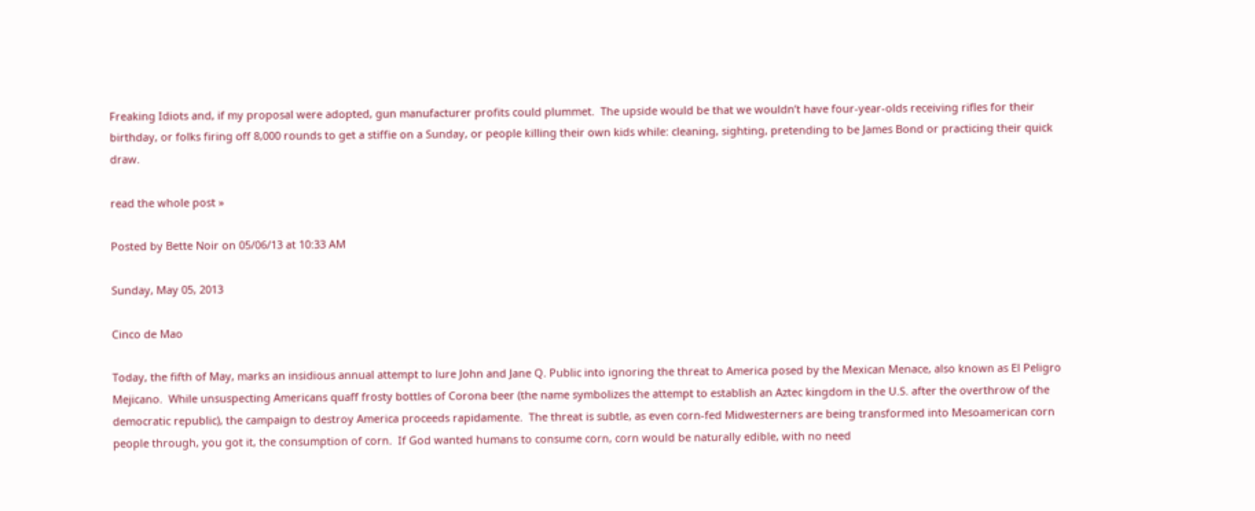Freaking Idiots and, if my proposal were adopted, gun manufacturer profits could plummet.  The upside would be that we wouldn’t have four-year-olds receiving rifles for their birthday, or folks firing off 8,000 rounds to get a stiffie on a Sunday, or people killing their own kids while: cleaning, sighting, pretending to be James Bond or practicing their quick draw.

read the whole post »

Posted by Bette Noir on 05/06/13 at 10:33 AM

Sunday, May 05, 2013

Cinco de Mao

Today, the fifth of May, marks an insidious annual attempt to lure John and Jane Q. Public into ignoring the threat to America posed by the Mexican Menace, also known as El Peligro Mejicano.  While unsuspecting Americans quaff frosty bottles of Corona beer (the name symbolizes the attempt to establish an Aztec kingdom in the U.S. after the overthrow of the democratic republic), the campaign to destroy America proceeds rapidamente.  The threat is subtle, as even corn-fed Midwesterners are being transformed into Mesoamerican corn people through, you got it, the consumption of corn.  If God wanted humans to consume corn, corn would be naturally edible, with no need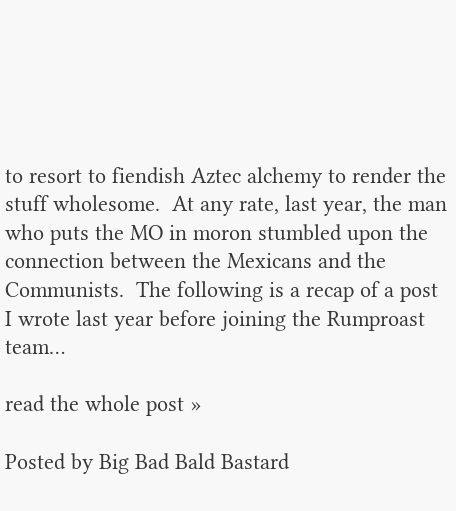to resort to fiendish Aztec alchemy to render the stuff wholesome.  At any rate, last year, the man who puts the MO in moron stumbled upon the connection between the Mexicans and the Communists.  The following is a recap of a post I wrote last year before joining the Rumproast team…

read the whole post »

Posted by Big Bad Bald Bastard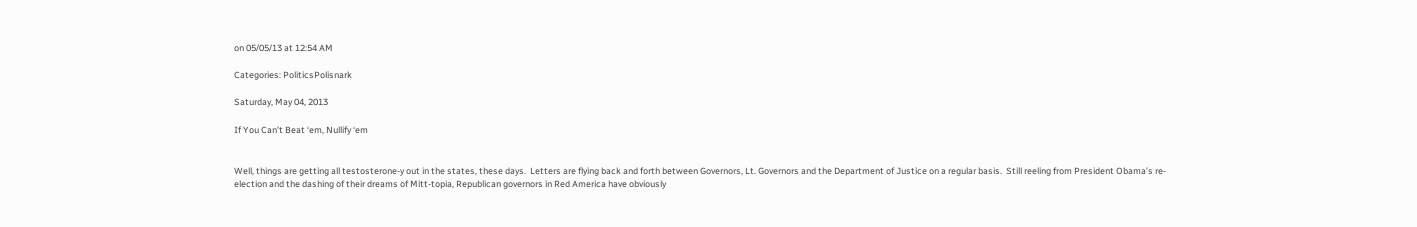on 05/05/13 at 12:54 AM

Categories: PoliticsPolisnark

Saturday, May 04, 2013

If You Can’t Beat ‘em, Nullify ‘em


Well, things are getting all testosterone-y out in the states, these days.  Letters are flying back and forth between Governors, Lt. Governors and the Department of Justice on a regular basis.  Still reeling from President Obama’s re-election and the dashing of their dreams of Mitt-topia, Republican governors in Red America have obviously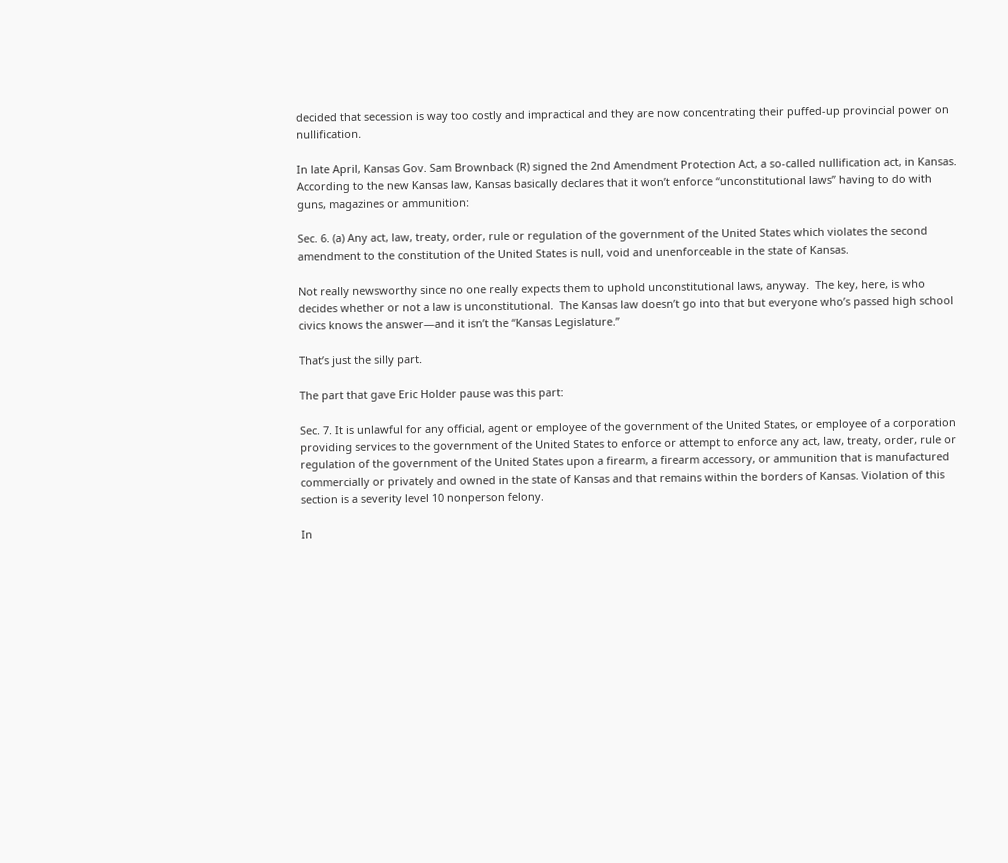decided that secession is way too costly and impractical and they are now concentrating their puffed-up provincial power on nullification.

In late April, Kansas Gov. Sam Brownback (R) signed the 2nd Amendment Protection Act, a so-called nullification act, in Kansas.  According to the new Kansas law, Kansas basically declares that it won’t enforce “unconstitutional laws” having to do with guns, magazines or ammunition:

Sec. 6. (a) Any act, law, treaty, order, rule or regulation of the government of the United States which violates the second amendment to the constitution of the United States is null, void and unenforceable in the state of Kansas.

Not really newsworthy since no one really expects them to uphold unconstitutional laws, anyway.  The key, here, is who decides whether or not a law is unconstitutional.  The Kansas law doesn’t go into that but everyone who’s passed high school civics knows the answer—and it isn’t the “Kansas Legislature.”

That’s just the silly part.

The part that gave Eric Holder pause was this part:

Sec. 7. It is unlawful for any official, agent or employee of the government of the United States, or employee of a corporation providing services to the government of the United States to enforce or attempt to enforce any act, law, treaty, order, rule or regulation of the government of the United States upon a firearm, a firearm accessory, or ammunition that is manufactured commercially or privately and owned in the state of Kansas and that remains within the borders of Kansas. Violation of this section is a severity level 10 nonperson felony.

In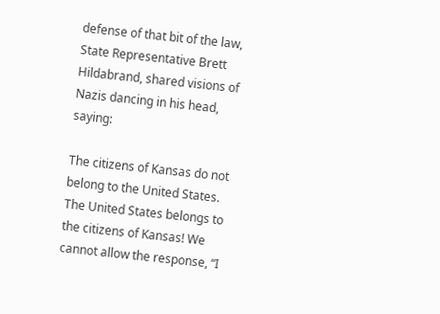defense of that bit of the law, State Representative Brett Hildabrand, shared visions of Nazis dancing in his head, saying:

The citizens of Kansas do not belong to the United States. The United States belongs to the citizens of Kansas! We cannot allow the response, “I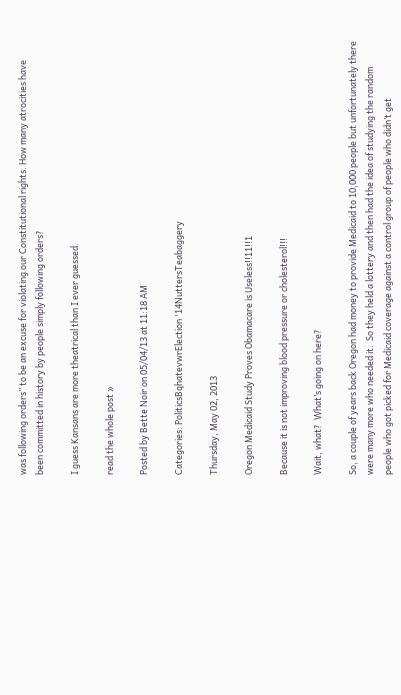was following orders” to be an excuse for violating our Constitutional rights. How many atrocities have been committed in history by people simply following orders?

I guess Kansans are more theatrical than I ever guessed.

read the whole post »

Posted by Bette Noir on 05/04/13 at 11:18 AM

Categories: PoliticsBqhatevwrElection '14NuttersTeabaggery

Thursday, May 02, 2013

Oregon Medicaid Study Proves Obamacare is Useless!!11!!1

Because it is not improving blood pressure or cholesterol!!!

Wait, what?  What’s going on here?

So, a couple of years back Oregon had money to provide Medicaid to 10,000 people but unfortunately there were many more who needed it.  So they held a lottery and then had the idea of studying the random people who got picked for Medicaid coverage against a control group of people who didn’t get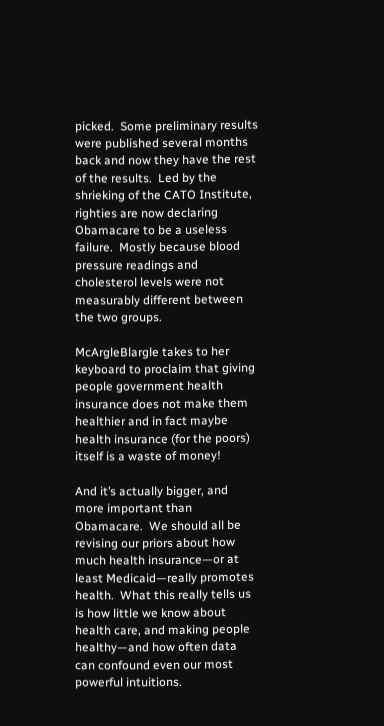picked.  Some preliminary results were published several months back and now they have the rest of the results.  Led by the shrieking of the CATO Institute, righties are now declaring Obamacare to be a useless failure.  Mostly because blood pressure readings and cholesterol levels were not measurably different between the two groups.

McArgleBlargle takes to her keyboard to proclaim that giving people government health insurance does not make them healthier and in fact maybe health insurance (for the poors) itself is a waste of money!

And it’s actually bigger, and more important than Obamacare.  We should all be revising our priors about how much health insurance—or at least Medicaid—really promotes health.  What this really tells us is how little we know about health care, and making people healthy—and how often data can confound even our most powerful intuitions.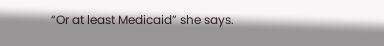“Or at least Medicaid” she says.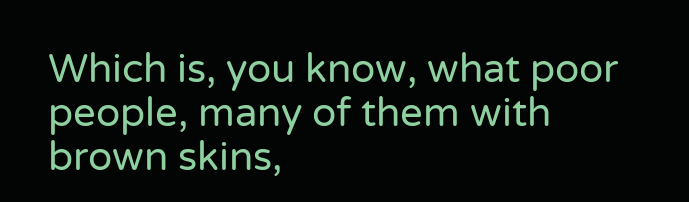Which is, you know, what poor people, many of them with brown skins,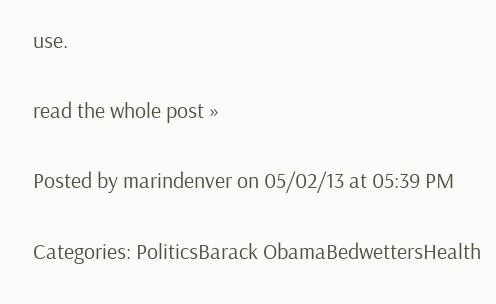use.

read the whole post »

Posted by marindenver on 05/02/13 at 05:39 PM

Categories: PoliticsBarack ObamaBedwettersHealth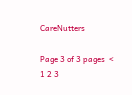CareNutters

Page 3 of 3 pages  <  1 2 3